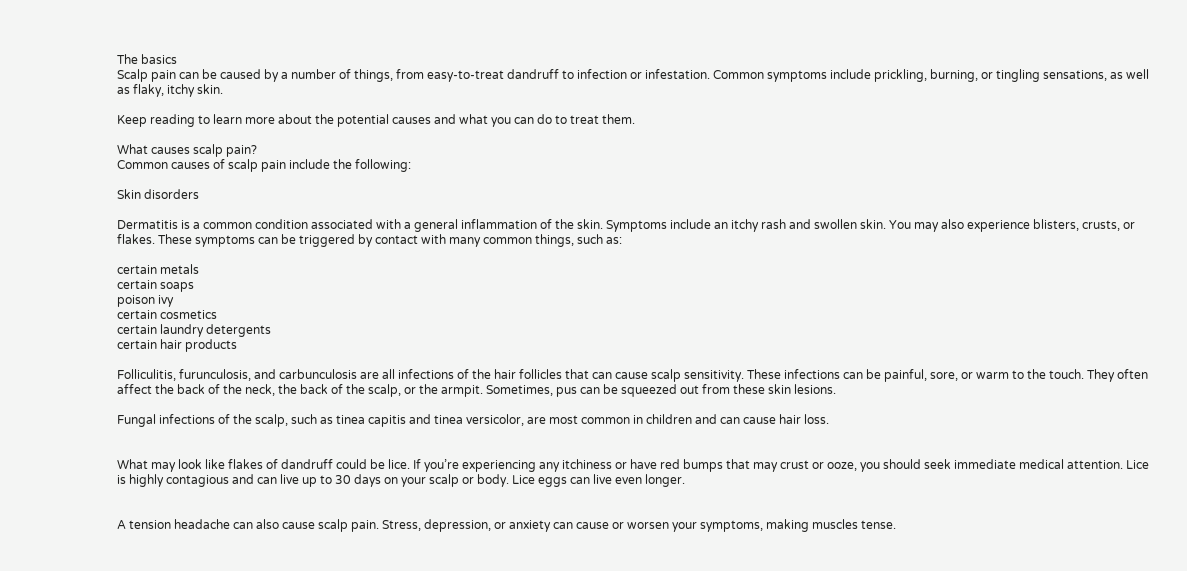The basics
Scalp pain can be caused by a number of things, from easy-to-treat dandruff to infection or infestation. Common symptoms include prickling, burning, or tingling sensations, as well as flaky, itchy skin.

Keep reading to learn more about the potential causes and what you can do to treat them.

What causes scalp pain?
Common causes of scalp pain include the following:

Skin disorders

Dermatitis is a common condition associated with a general inflammation of the skin. Symptoms include an itchy rash and swollen skin. You may also experience blisters, crusts, or flakes. These symptoms can be triggered by contact with many common things, such as:

certain metals
certain soaps
poison ivy
certain cosmetics
certain laundry detergents
certain hair products

Folliculitis, furunculosis, and carbunculosis are all infections of the hair follicles that can cause scalp sensitivity. These infections can be painful, sore, or warm to the touch. They often affect the back of the neck, the back of the scalp, or the armpit. Sometimes, pus can be squeezed out from these skin lesions.

Fungal infections of the scalp, such as tinea capitis and tinea versicolor, are most common in children and can cause hair loss.


What may look like flakes of dandruff could be lice. If you’re experiencing any itchiness or have red bumps that may crust or ooze, you should seek immediate medical attention. Lice is highly contagious and can live up to 30 days on your scalp or body. Lice eggs can live even longer.


A tension headache can also cause scalp pain. Stress, depression, or anxiety can cause or worsen your symptoms, making muscles tense.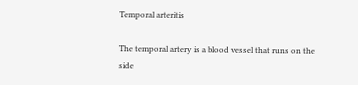Temporal arteritis

The temporal artery is a blood vessel that runs on the side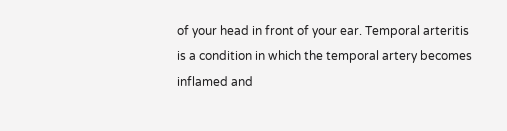of your head in front of your ear. Temporal arteritis is a condition in which the temporal artery becomes inflamed and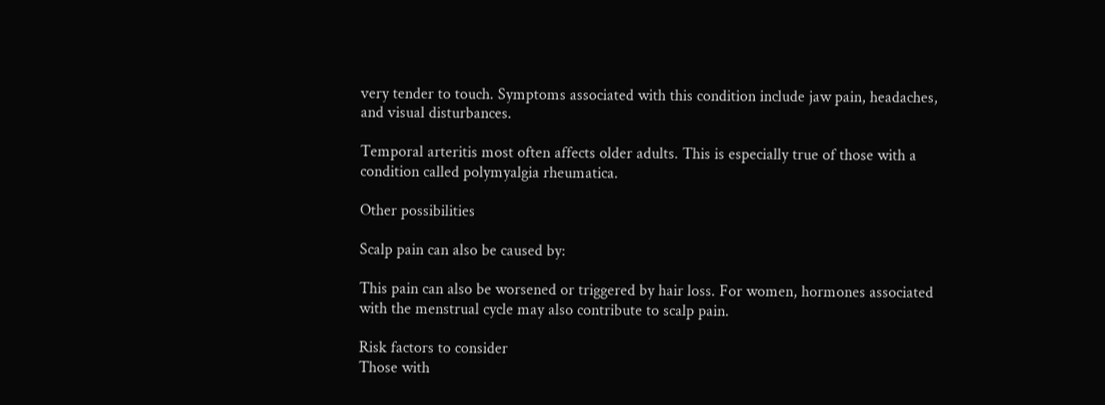very tender to touch. Symptoms associated with this condition include jaw pain, headaches, and visual disturbances.

Temporal arteritis most often affects older adults. This is especially true of those with a condition called polymyalgia rheumatica.

Other possibilities

Scalp pain can also be caused by:

This pain can also be worsened or triggered by hair loss. For women, hormones associated with the menstrual cycle may also contribute to scalp pain.

Risk factors to consider
Those with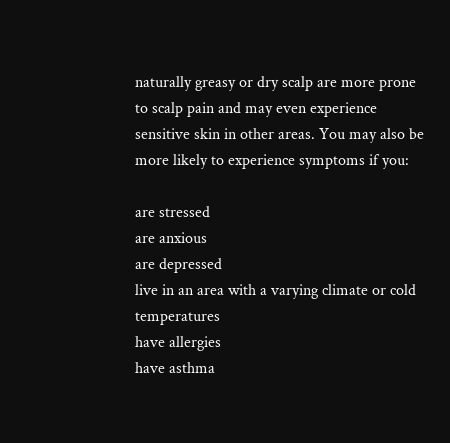naturally greasy or dry scalp are more prone to scalp pain and may even experience sensitive skin in other areas. You may also be more likely to experience symptoms if you:

are stressed
are anxious
are depressed
live in an area with a varying climate or cold temperatures
have allergies
have asthma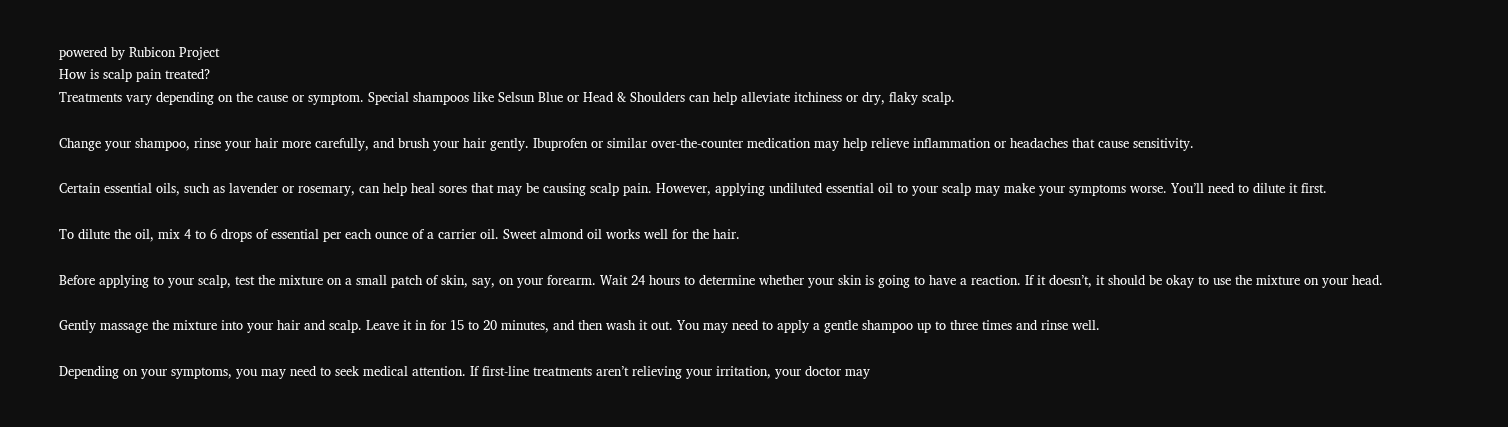powered by Rubicon Project
How is scalp pain treated?
Treatments vary depending on the cause or symptom. Special shampoos like Selsun Blue or Head & Shoulders can help alleviate itchiness or dry, flaky scalp.

Change your shampoo, rinse your hair more carefully, and brush your hair gently. Ibuprofen or similar over-the-counter medication may help relieve inflammation or headaches that cause sensitivity.

Certain essential oils, such as lavender or rosemary, can help heal sores that may be causing scalp pain. However, applying undiluted essential oil to your scalp may make your symptoms worse. You’ll need to dilute it first.

To dilute the oil, mix 4 to 6 drops of essential per each ounce of a carrier oil. Sweet almond oil works well for the hair.

Before applying to your scalp, test the mixture on a small patch of skin, say, on your forearm. Wait 24 hours to determine whether your skin is going to have a reaction. If it doesn’t, it should be okay to use the mixture on your head.

Gently massage the mixture into your hair and scalp. Leave it in for 15 to 20 minutes, and then wash it out. You may need to apply a gentle shampoo up to three times and rinse well.

Depending on your symptoms, you may need to seek medical attention. If first-line treatments aren’t relieving your irritation, your doctor may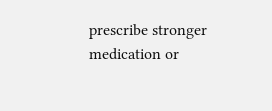prescribe stronger medication or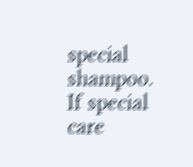special shampoo. If special care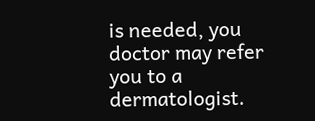is needed, you doctor may refer you to a dermatologist.